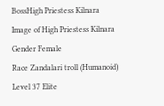BossHigh Priestess Kilnara
Image of High Priestess Kilnara
Gender Female
Race Zandalari troll (Humanoid)
Level 37 Elite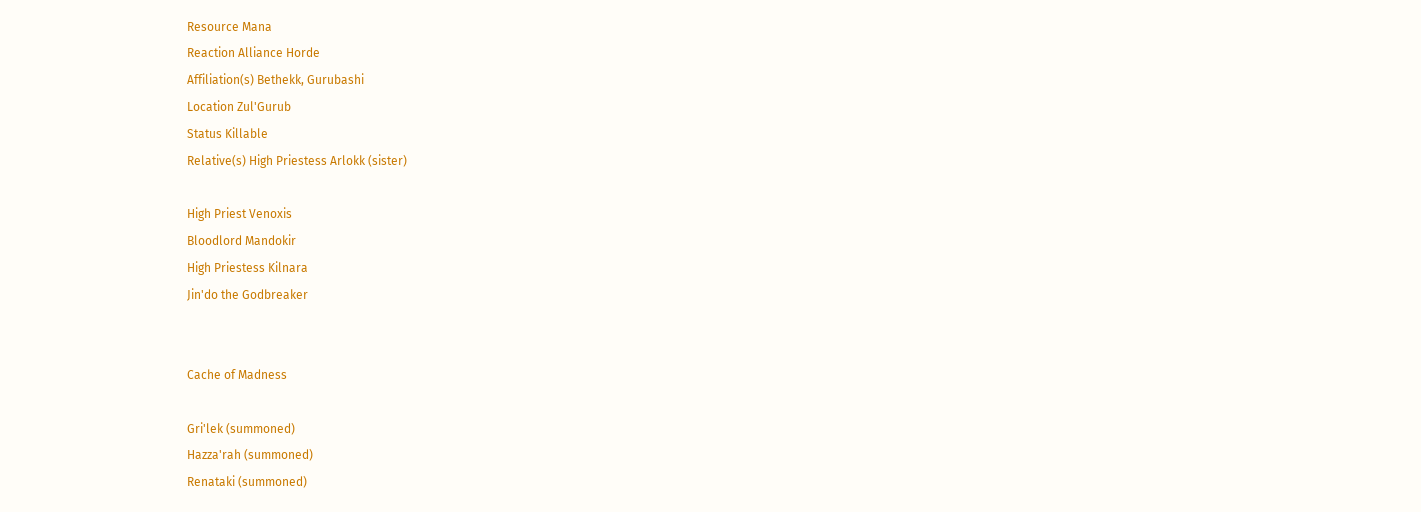Resource Mana
Reaction Alliance Horde
Affiliation(s) Bethekk, Gurubashi
Location Zul'Gurub
Status Killable
Relative(s) High Priestess Arlokk (sister)

High Priest Venoxis
Bloodlord Mandokir
High Priestess Kilnara
Jin'do the Godbreaker


Cache of Madness

Gri'lek (summoned)
Hazza'rah (summoned)
Renataki (summoned)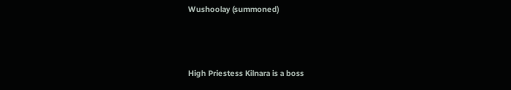Wushoolay (summoned)



High Priestess Kilnara is a boss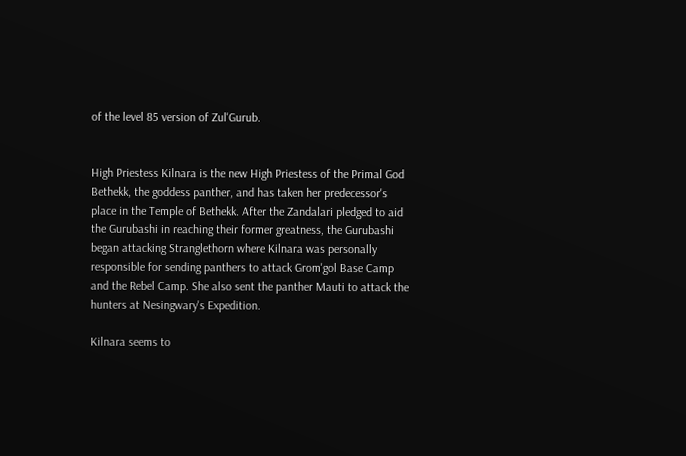of the level 85 version of Zul'Gurub.


High Priestess Kilnara is the new High Priestess of the Primal God Bethekk, the goddess panther, and has taken her predecessor's place in the Temple of Bethekk. After the Zandalari pledged to aid the Gurubashi in reaching their former greatness, the Gurubashi began attacking Stranglethorn where Kilnara was personally responsible for sending panthers to attack Grom'gol Base Camp and the Rebel Camp. She also sent the panther Mauti to attack the hunters at Nesingwary's Expedition.

Kilnara seems to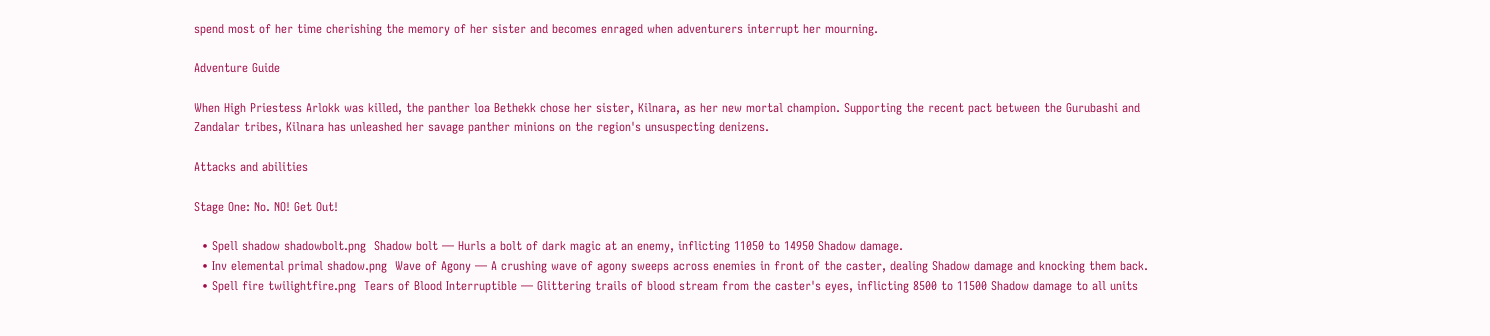spend most of her time cherishing the memory of her sister and becomes enraged when adventurers interrupt her mourning.

Adventure Guide

When High Priestess Arlokk was killed, the panther loa Bethekk chose her sister, Kilnara, as her new mortal champion. Supporting the recent pact between the Gurubashi and Zandalar tribes, Kilnara has unleashed her savage panther minions on the region's unsuspecting denizens.

Attacks and abilities

Stage One: No. NO! Get Out!

  • Spell shadow shadowbolt.png  Shadow bolt — Hurls a bolt of dark magic at an enemy, inflicting 11050 to 14950 Shadow damage.
  • Inv elemental primal shadow.png  Wave of Agony — A crushing wave of agony sweeps across enemies in front of the caster, dealing Shadow damage and knocking them back.
  • Spell fire twilightfire.png  Tears of Blood Interruptible — Glittering trails of blood stream from the caster's eyes, inflicting 8500 to 11500 Shadow damage to all units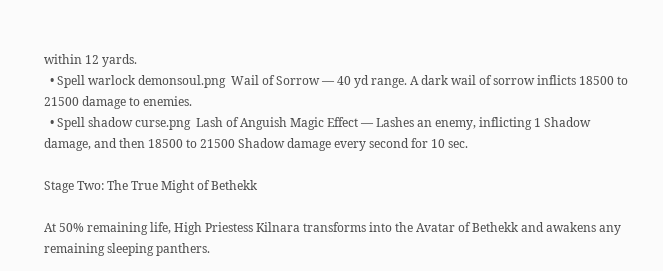within 12 yards.
  • Spell warlock demonsoul.png  Wail of Sorrow — 40 yd range. A dark wail of sorrow inflicts 18500 to 21500 damage to enemies.
  • Spell shadow curse.png  Lash of Anguish Magic Effect — Lashes an enemy, inflicting 1 Shadow damage, and then 18500 to 21500 Shadow damage every second for 10 sec.

Stage Two: The True Might of Bethekk

At 50% remaining life, High Priestess Kilnara transforms into the Avatar of Bethekk and awakens any remaining sleeping panthers.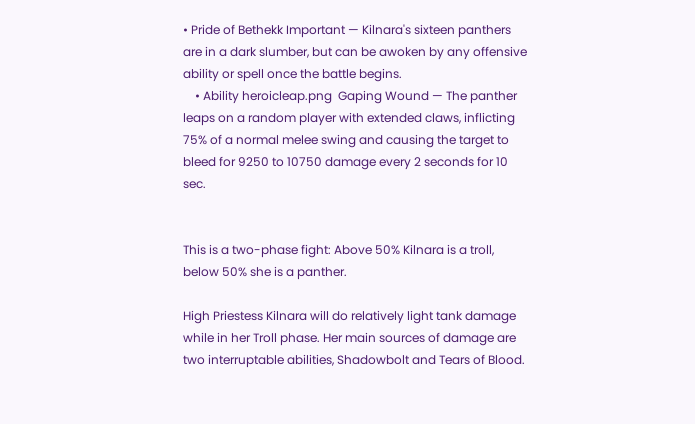• Pride of Bethekk Important — Kilnara's sixteen panthers are in a dark slumber, but can be awoken by any offensive ability or spell once the battle begins.
    • Ability heroicleap.png  Gaping Wound — The panther leaps on a random player with extended claws, inflicting 75% of a normal melee swing and causing the target to bleed for 9250 to 10750 damage every 2 seconds for 10 sec.


This is a two-phase fight: Above 50% Kilnara is a troll, below 50% she is a panther.

High Priestess Kilnara will do relatively light tank damage while in her Troll phase. Her main sources of damage are two interruptable abilities, Shadowbolt and Tears of Blood.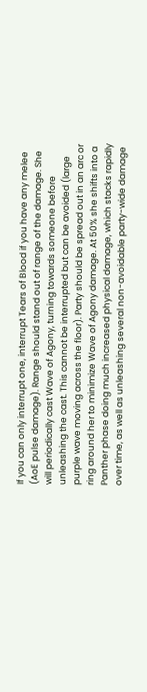If you can only interrupt one, interrupt Tears of Blood if you have any melee (AoE pulse damage). Range should stand out of range of the damage. She will periodically cast Wave of Agony, turning towards someone before unleashing the cast. This cannot be interrupted but can be avoided (large purple wave moving across the floor). Party should be spread out in an arc or ring around her to minimize Wave of Agony damage. At 50% she shifts into a Panther phase doing much increased physical damage, which stacks rapidly over time, as well as unleashing several non-avoidable party-wide damage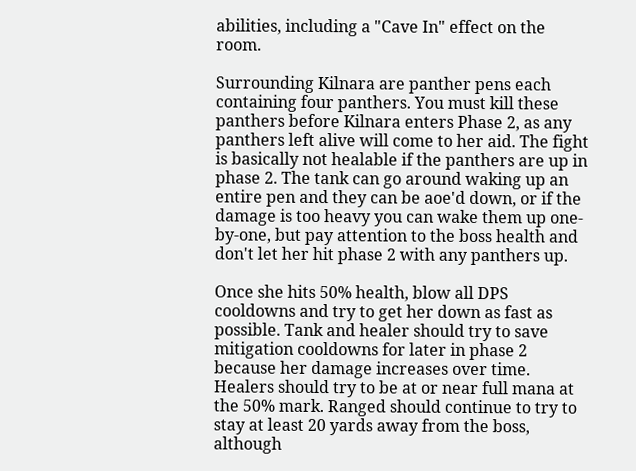abilities, including a "Cave In" effect on the room.

Surrounding Kilnara are panther pens each containing four panthers. You must kill these panthers before Kilnara enters Phase 2, as any panthers left alive will come to her aid. The fight is basically not healable if the panthers are up in phase 2. The tank can go around waking up an entire pen and they can be aoe'd down, or if the damage is too heavy you can wake them up one-by-one, but pay attention to the boss health and don't let her hit phase 2 with any panthers up.

Once she hits 50% health, blow all DPS cooldowns and try to get her down as fast as possible. Tank and healer should try to save mitigation cooldowns for later in phase 2 because her damage increases over time. Healers should try to be at or near full mana at the 50% mark. Ranged should continue to try to stay at least 20 yards away from the boss, although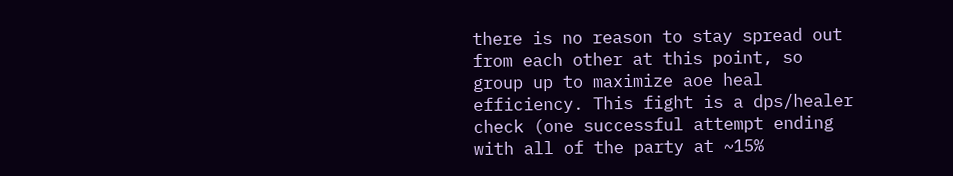there is no reason to stay spread out from each other at this point, so group up to maximize aoe heal efficiency. This fight is a dps/healer check (one successful attempt ending with all of the party at ~15%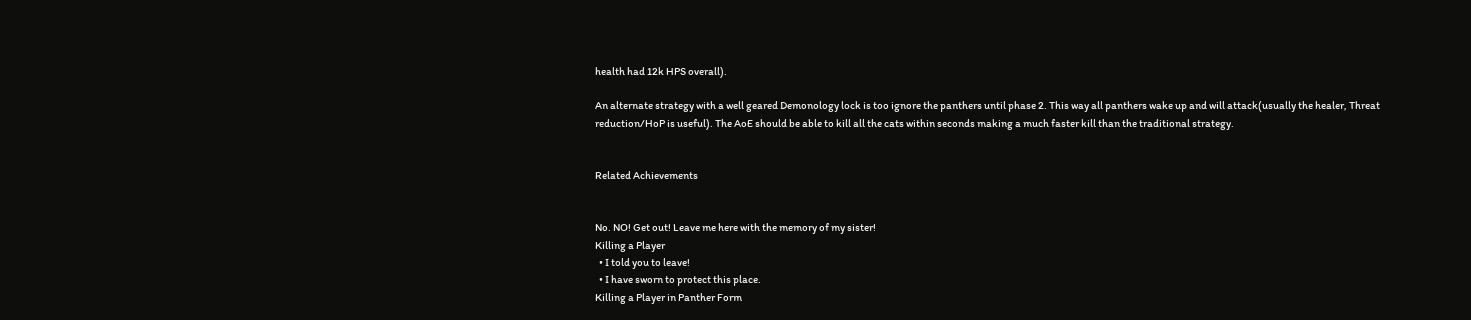health had 12k HPS overall).

An alternate strategy with a well geared Demonology lock is too ignore the panthers until phase 2. This way all panthers wake up and will attack(usually the healer, Threat reduction/HoP is useful). The AoE should be able to kill all the cats within seconds making a much faster kill than the traditional strategy.


Related Achievements


No. NO! Get out! Leave me here with the memory of my sister!
Killing a Player
  • I told you to leave!
  • I have sworn to protect this place.
Killing a Player in Panther Form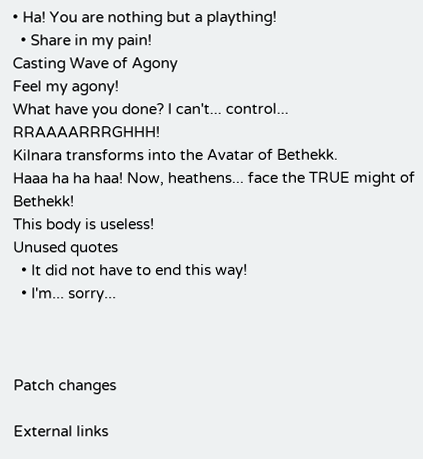• Ha! You are nothing but a plaything!
  • Share in my pain!
Casting Wave of Agony
Feel my agony!
What have you done? I can't... control... RRAAAARRRGHHH!
Kilnara transforms into the Avatar of Bethekk.
Haaa ha ha haa! Now, heathens... face the TRUE might of Bethekk!
This body is useless!
Unused quotes
  • It did not have to end this way!
  • I'm... sorry...



Patch changes

External links